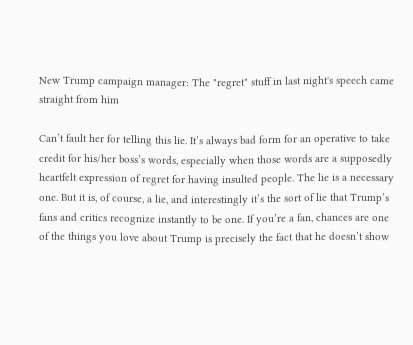New Trump campaign manager: The "regret" stuff in last night's speech came straight from him

Can’t fault her for telling this lie. It’s always bad form for an operative to take credit for his/her boss’s words, especially when those words are a supposedly heartfelt expression of regret for having insulted people. The lie is a necessary one. But it is, of course, a lie, and interestingly it’s the sort of lie that Trump’s fans and critics recognize instantly to be one. If you’re a fan, chances are one of the things you love about Trump is precisely the fact that he doesn’t show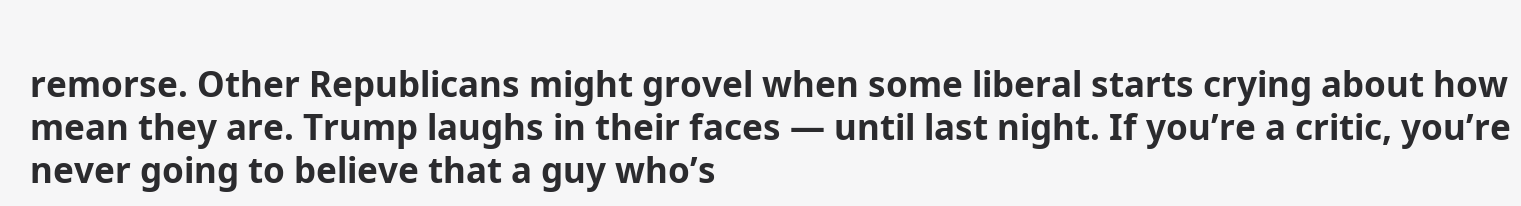remorse. Other Republicans might grovel when some liberal starts crying about how mean they are. Trump laughs in their faces — until last night. If you’re a critic, you’re never going to believe that a guy who’s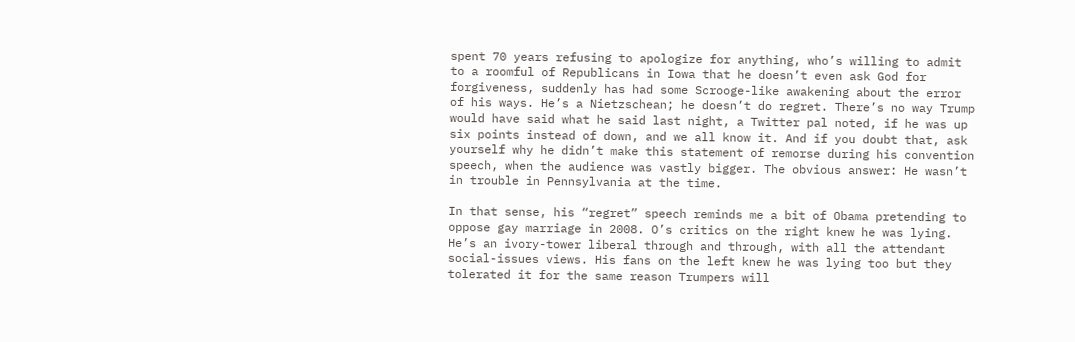spent 70 years refusing to apologize for anything, who’s willing to admit to a roomful of Republicans in Iowa that he doesn’t even ask God for forgiveness, suddenly has had some Scrooge-like awakening about the error of his ways. He’s a Nietzschean; he doesn’t do regret. There’s no way Trump would have said what he said last night, a Twitter pal noted, if he was up six points instead of down, and we all know it. And if you doubt that, ask yourself why he didn’t make this statement of remorse during his convention speech, when the audience was vastly bigger. The obvious answer: He wasn’t in trouble in Pennsylvania at the time.

In that sense, his “regret” speech reminds me a bit of Obama pretending to oppose gay marriage in 2008. O’s critics on the right knew he was lying. He’s an ivory-tower liberal through and through, with all the attendant social-issues views. His fans on the left knew he was lying too but they tolerated it for the same reason Trumpers will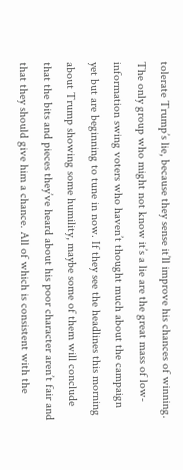tolerate Trump’s lie, because they sense it’ll improve his chances of winning. The only group who might not know it’s a lie are the great mass of low-information swing voters who haven’t thought much about the campaign yet but are beginning to tune in now. If they see the headlines this morning about Trump showing some humility, maybe some of them will conclude that the bits and pieces they’ve heard about his poor character aren’t fair and that they should give him a chance. All of which is consistent with the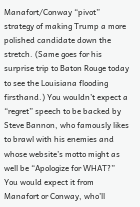Manafort/Conway “pivot” strategy of making Trump a more polished candidate down the stretch. (Same goes for his surprise trip to Baton Rouge today to see the Louisiana flooding firsthand.) You wouldn’t expect a “regret” speech to be backed by Steve Bannon, who famously likes to brawl with his enemies and whose website’s motto might as well be “Apologize for WHAT?” You would expect it from Manafort or Conway, who’ll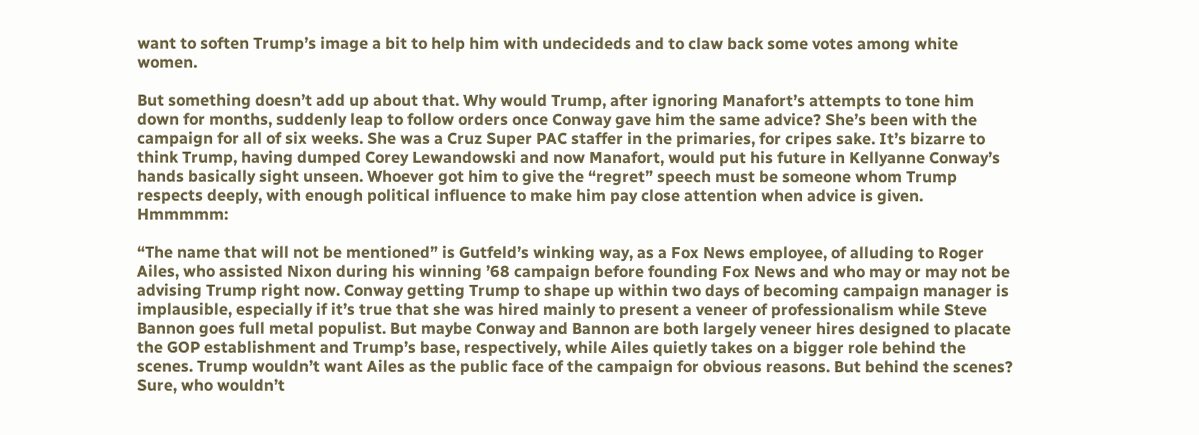want to soften Trump’s image a bit to help him with undecideds and to claw back some votes among white women.

But something doesn’t add up about that. Why would Trump, after ignoring Manafort’s attempts to tone him down for months, suddenly leap to follow orders once Conway gave him the same advice? She’s been with the campaign for all of six weeks. She was a Cruz Super PAC staffer in the primaries, for cripes sake. It’s bizarre to think Trump, having dumped Corey Lewandowski and now Manafort, would put his future in Kellyanne Conway’s hands basically sight unseen. Whoever got him to give the “regret” speech must be someone whom Trump respects deeply, with enough political influence to make him pay close attention when advice is given. Hmmmmm:

“The name that will not be mentioned” is Gutfeld’s winking way, as a Fox News employee, of alluding to Roger Ailes, who assisted Nixon during his winning ’68 campaign before founding Fox News and who may or may not be advising Trump right now. Conway getting Trump to shape up within two days of becoming campaign manager is implausible, especially if it’s true that she was hired mainly to present a veneer of professionalism while Steve Bannon goes full metal populist. But maybe Conway and Bannon are both largely veneer hires designed to placate the GOP establishment and Trump’s base, respectively, while Ailes quietly takes on a bigger role behind the scenes. Trump wouldn’t want Ailes as the public face of the campaign for obvious reasons. But behind the scenes? Sure, who wouldn’t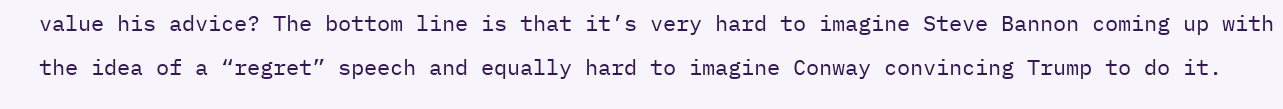value his advice? The bottom line is that it’s very hard to imagine Steve Bannon coming up with the idea of a “regret” speech and equally hard to imagine Conway convincing Trump to do it.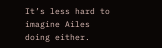It’s less hard to imagine Ailes doing either.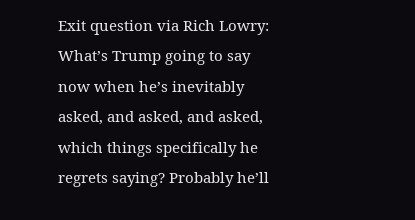Exit question via Rich Lowry: What’s Trump going to say now when he’s inevitably asked, and asked, and asked, which things specifically he regrets saying? Probably he’ll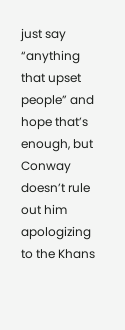just say “anything that upset people” and hope that’s enough, but Conway doesn’t rule out him apologizing to the Khans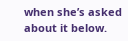when she’s asked about it below.